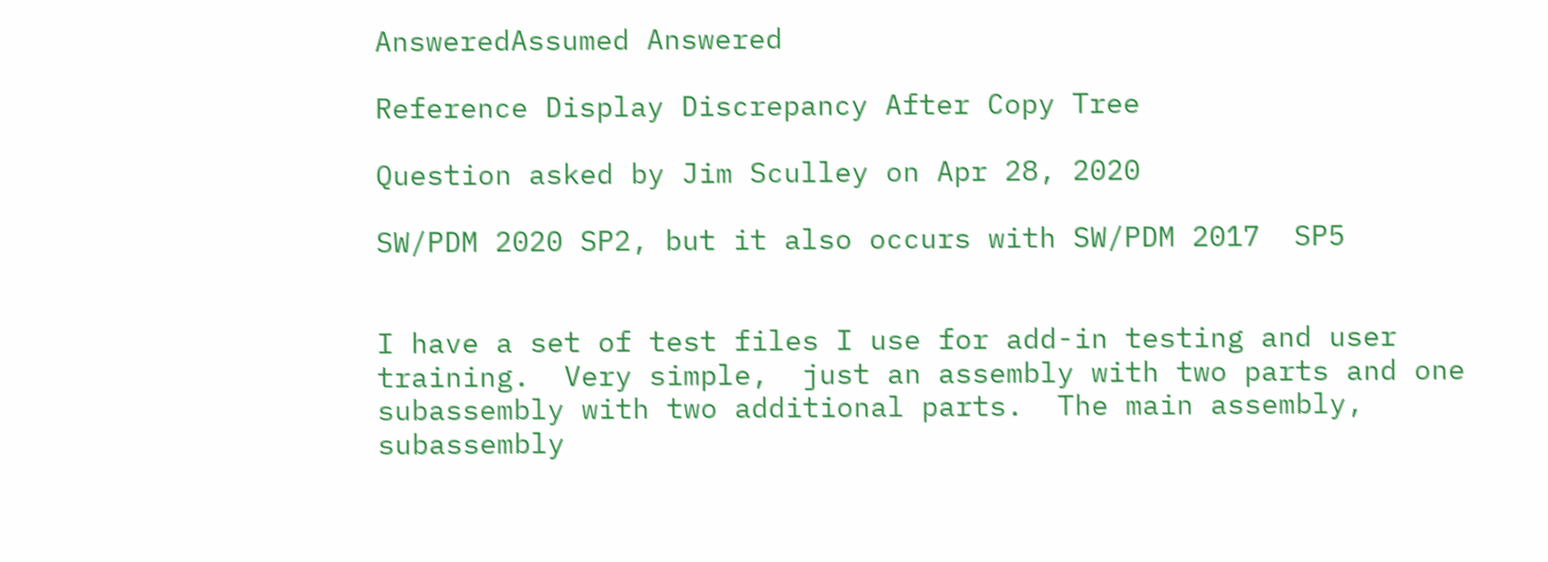AnsweredAssumed Answered

Reference Display Discrepancy After Copy Tree

Question asked by Jim Sculley on Apr 28, 2020

SW/PDM 2020 SP2, but it also occurs with SW/PDM 2017  SP5


I have a set of test files I use for add-in testing and user training.  Very simple,  just an assembly with two parts and one subassembly with two additional parts.  The main assembly, subassembly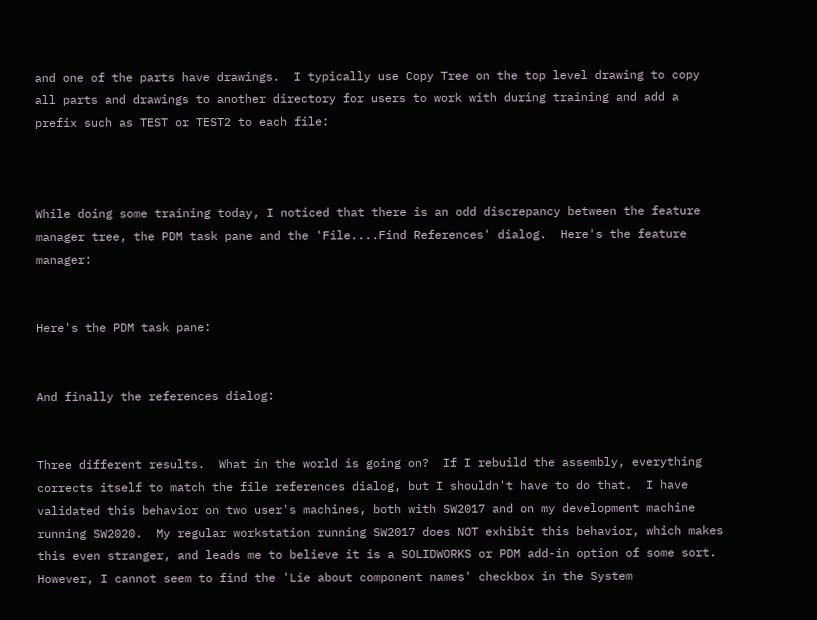and one of the parts have drawings.  I typically use Copy Tree on the top level drawing to copy all parts and drawings to another directory for users to work with during training and add a prefix such as TEST or TEST2 to each file:



While doing some training today, I noticed that there is an odd discrepancy between the feature manager tree, the PDM task pane and the 'File....Find References' dialog.  Here's the feature manager:


Here's the PDM task pane:


And finally the references dialog:


Three different results.  What in the world is going on?  If I rebuild the assembly, everything corrects itself to match the file references dialog, but I shouldn't have to do that.  I have validated this behavior on two user's machines, both with SW2017 and on my development machine running SW2020.  My regular workstation running SW2017 does NOT exhibit this behavior, which makes this even stranger, and leads me to believe it is a SOLIDWORKS or PDM add-in option of some sort.  However, I cannot seem to find the 'Lie about component names' checkbox in the System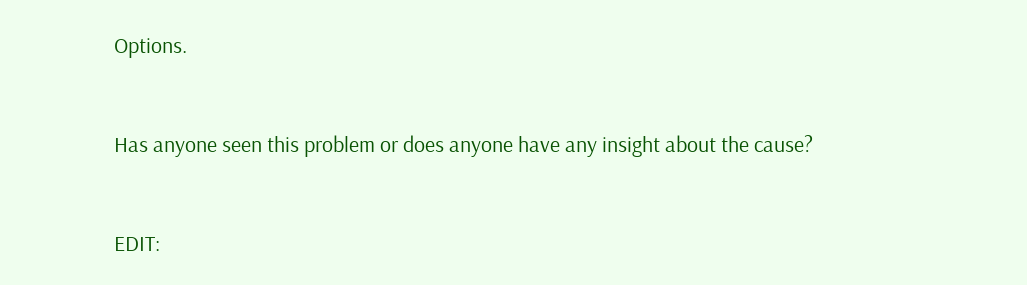Options.


Has anyone seen this problem or does anyone have any insight about the cause?


EDIT: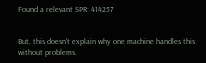Found a relevant SPR: 414257


But, this doesn't explain why one machine handles this without problems.